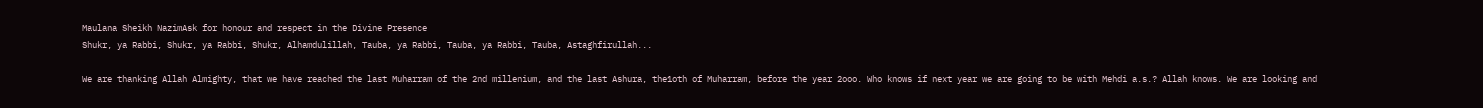Maulana Sheikh NazimAsk for honour and respect in the Divine Presence
Shukr, ya Rabbi, Shukr, ya Rabbi, Shukr, Alhamdulillah, Tauba, ya Rabbi, Tauba, ya Rabbi, Tauba, Astaghfirullah...

We are thanking Allah Almighty, that we have reached the last Muharram of the 2nd millenium, and the last Ashura, the1oth of Muharram, before the year 2ooo. Who knows if next year we are going to be with Mehdi a.s.? Allah knows. We are looking and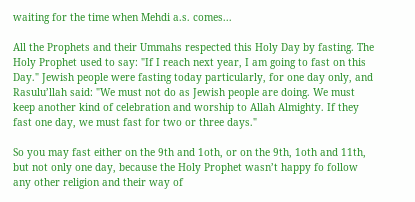waiting for the time when Mehdi a.s. comes...

All the Prophets and their Ummahs respected this Holy Day by fasting. The Holy Prophet used to say: "If I reach next year, I am going to fast on this Day." Jewish people were fasting today particularly, for one day only, and Rasulu’llah said: "We must not do as Jewish people are doing. We must keep another kind of celebration and worship to Allah Almighty. If they fast one day, we must fast for two or three days."

So you may fast either on the 9th and 1oth, or on the 9th, 1oth and 11th, but not only one day, because the Holy Prophet wasn’t happy fo follow any other religion and their way of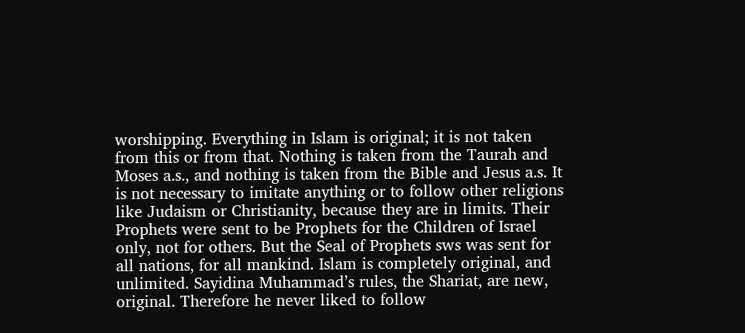worshipping. Everything in Islam is original; it is not taken from this or from that. Nothing is taken from the Taurah and Moses a.s., and nothing is taken from the Bible and Jesus a.s. It is not necessary to imitate anything or to follow other religions like Judaism or Christianity, because they are in limits. Their Prophets were sent to be Prophets for the Children of Israel only, not for others. But the Seal of Prophets sws was sent for all nations, for all mankind. Islam is completely original, and unlimited. Sayidina Muhammad’s rules, the Shariat, are new, original. Therefore he never liked to follow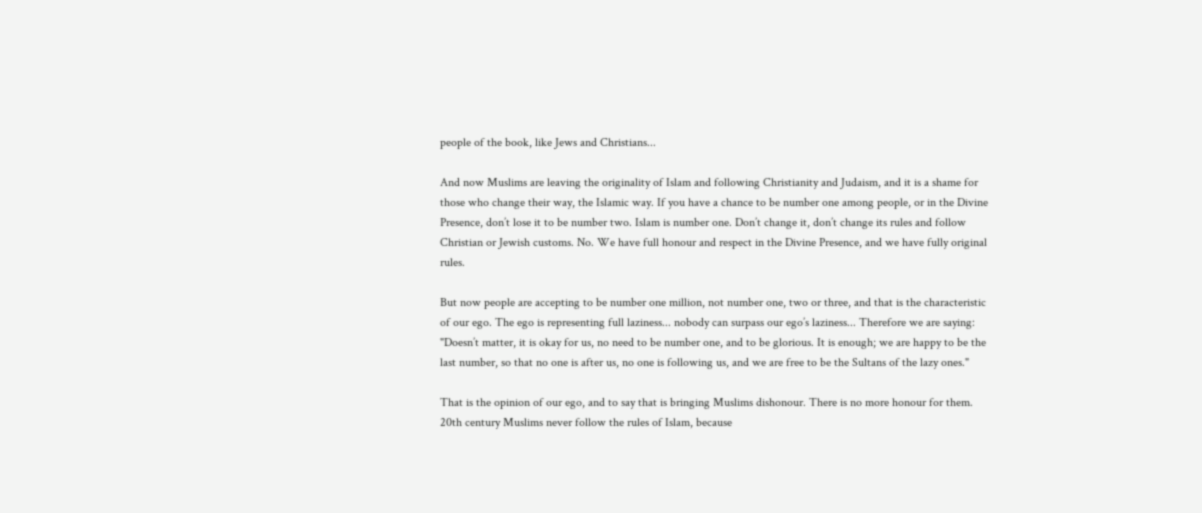people of the book, like Jews and Christians...

And now Muslims are leaving the originality of Islam and following Christianity and Judaism, and it is a shame for those who change their way, the Islamic way. If you have a chance to be number one among people, or in the Divine Presence, don’t lose it to be number two. Islam is number one. Don’t change it, don’t change its rules and follow Christian or Jewish customs. No. We have full honour and respect in the Divine Presence, and we have fully original rules.

But now people are accepting to be number one million, not number one, two or three, and that is the characteristic of our ego. The ego is representing full laziness... nobody can surpass our ego’s laziness... Therefore we are saying: "Doesn’t matter, it is okay for us, no need to be number one, and to be glorious. It is enough; we are happy to be the last number, so that no one is after us, no one is following us, and we are free to be the Sultans of the lazy ones."

That is the opinion of our ego, and to say that is bringing Muslims dishonour. There is no more honour for them. 20th century Muslims never follow the rules of Islam, because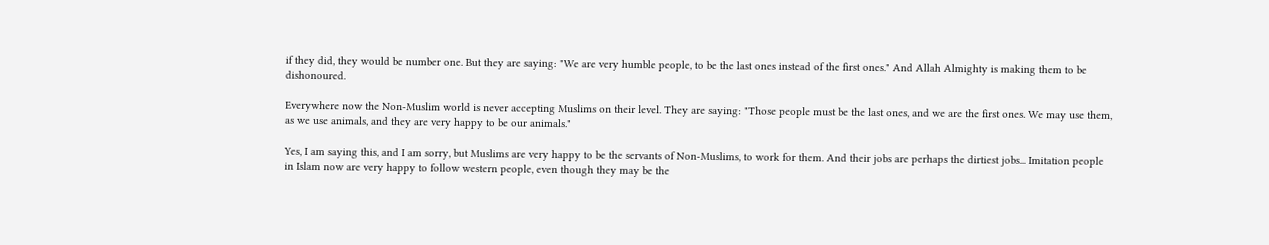if they did, they would be number one. But they are saying: "We are very humble people, to be the last ones instead of the first ones." And Allah Almighty is making them to be dishonoured.

Everywhere now the Non-Muslim world is never accepting Muslims on their level. They are saying: "Those people must be the last ones, and we are the first ones. We may use them, as we use animals, and they are very happy to be our animals."

Yes, I am saying this, and I am sorry, but Muslims are very happy to be the servants of Non-Muslims, to work for them. And their jobs are perhaps the dirtiest jobs... Imitation people in Islam now are very happy to follow western people, even though they may be the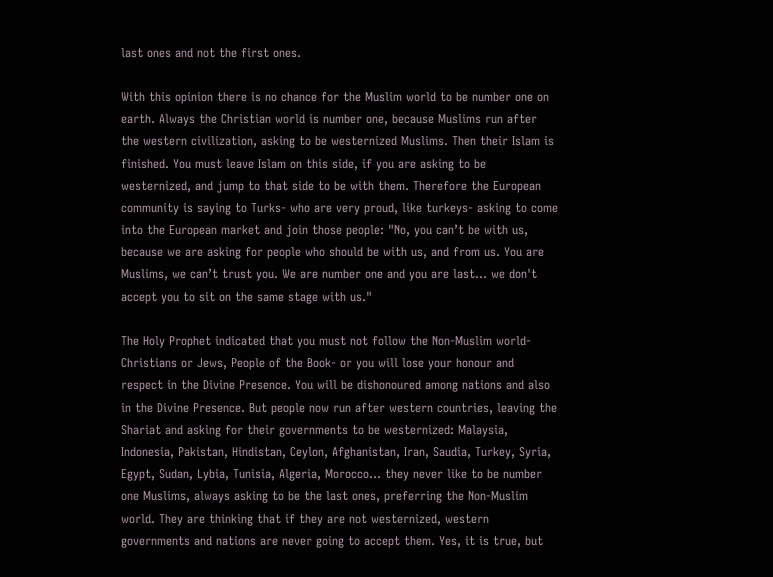last ones and not the first ones.

With this opinion there is no chance for the Muslim world to be number one on earth. Always the Christian world is number one, because Muslims run after the western civilization, asking to be westernized Muslims. Then their Islam is finished. You must leave Islam on this side, if you are asking to be westernized, and jump to that side to be with them. Therefore the European community is saying to Turks- who are very proud, like turkeys- asking to come into the European market and join those people: "No, you can’t be with us, because we are asking for people who should be with us, and from us. You are Muslims, we can’t trust you. We are number one and you are last... we don't accept you to sit on the same stage with us."

The Holy Prophet indicated that you must not follow the Non-Muslim world- Christians or Jews, People of the Book- or you will lose your honour and respect in the Divine Presence. You will be dishonoured among nations and also in the Divine Presence. But people now run after western countries, leaving the Shariat and asking for their governments to be westernized: Malaysia, Indonesia, Pakistan, Hindistan, Ceylon, Afghanistan, Iran, Saudia, Turkey, Syria, Egypt, Sudan, Lybia, Tunisia, Algeria, Morocco... they never like to be number one Muslims, always asking to be the last ones, preferring the Non-Muslim world. They are thinking that if they are not westernized, western governments and nations are never going to accept them. Yes, it is true, but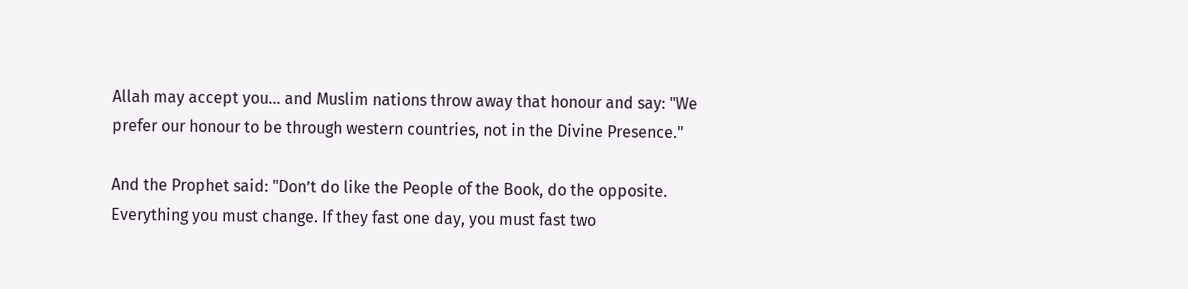Allah may accept you... and Muslim nations throw away that honour and say: "We prefer our honour to be through western countries, not in the Divine Presence."

And the Prophet said: "Don’t do like the People of the Book, do the opposite. Everything you must change. If they fast one day, you must fast two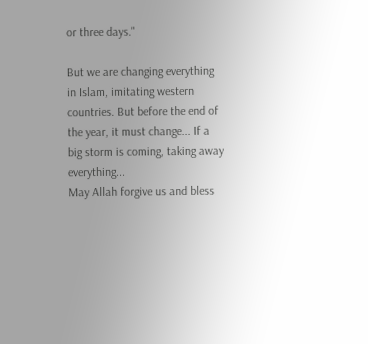or three days."

But we are changing everything in Islam, imitating western countries. But before the end of the year, it must change... If a big storm is coming, taking away everything...
May Allah forgive us and bless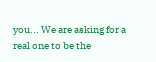you... We are asking for a real one to be the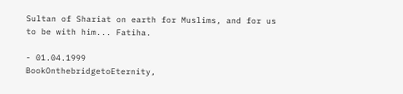Sultan of Shariat on earth for Muslims, and for us to be with him... Fatiha.

- 01.04.1999
BookOnthebridgetoEternity,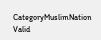CategoryMuslimNation
Valid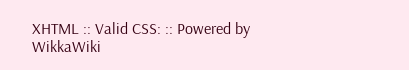XHTML :: Valid CSS: :: Powered by WikkaWiki